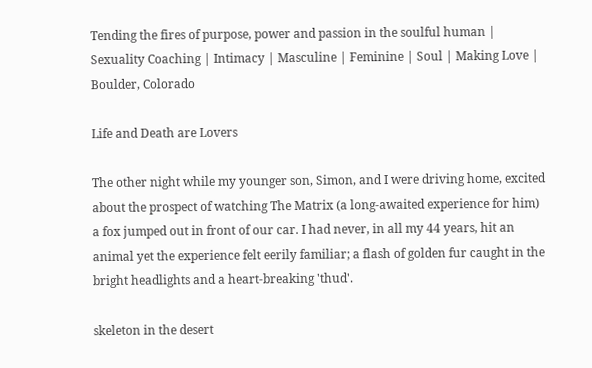Tending the fires of purpose, power and passion in the soulful human | Sexuality Coaching | Intimacy | Masculine | Feminine | Soul | Making Love | Boulder, Colorado

Life and Death are Lovers

The other night while my younger son, Simon, and I were driving home, excited about the prospect of watching The Matrix (a long-awaited experience for him) a fox jumped out in front of our car. I had never, in all my 44 years, hit an animal yet the experience felt eerily familiar; a flash of golden fur caught in the bright headlights and a heart-breaking 'thud'.

skeleton in the desert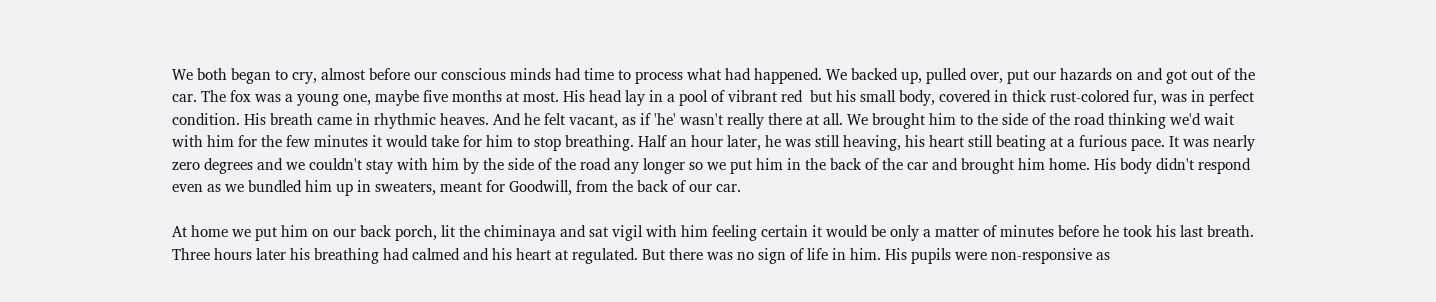We both began to cry, almost before our conscious minds had time to process what had happened. We backed up, pulled over, put our hazards on and got out of the car. The fox was a young one, maybe five months at most. His head lay in a pool of vibrant red  but his small body, covered in thick rust-colored fur, was in perfect condition. His breath came in rhythmic heaves. And he felt vacant, as if 'he' wasn't really there at all. We brought him to the side of the road thinking we'd wait with him for the few minutes it would take for him to stop breathing. Half an hour later, he was still heaving, his heart still beating at a furious pace. It was nearly zero degrees and we couldn't stay with him by the side of the road any longer so we put him in the back of the car and brought him home. His body didn't respond even as we bundled him up in sweaters, meant for Goodwill, from the back of our car.

At home we put him on our back porch, lit the chiminaya and sat vigil with him feeling certain it would be only a matter of minutes before he took his last breath. Three hours later his breathing had calmed and his heart at regulated. But there was no sign of life in him. His pupils were non-responsive as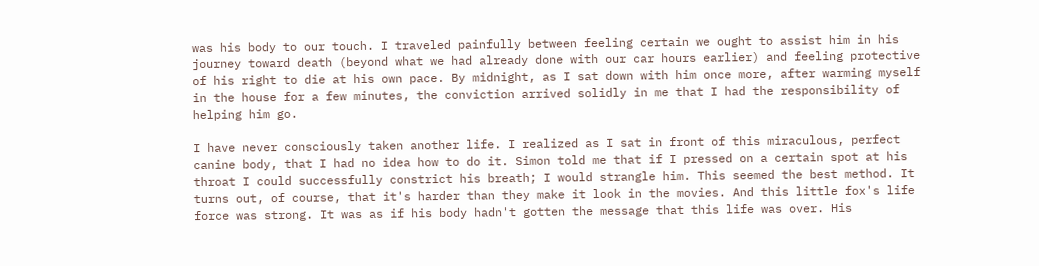was his body to our touch. I traveled painfully between feeling certain we ought to assist him in his journey toward death (beyond what we had already done with our car hours earlier) and feeling protective of his right to die at his own pace. By midnight, as I sat down with him once more, after warming myself in the house for a few minutes, the conviction arrived solidly in me that I had the responsibility of helping him go.

I have never consciously taken another life. I realized as I sat in front of this miraculous, perfect canine body, that I had no idea how to do it. Simon told me that if I pressed on a certain spot at his throat I could successfully constrict his breath; I would strangle him. This seemed the best method. It turns out, of course, that it's harder than they make it look in the movies. And this little fox's life force was strong. It was as if his body hadn't gotten the message that this life was over. His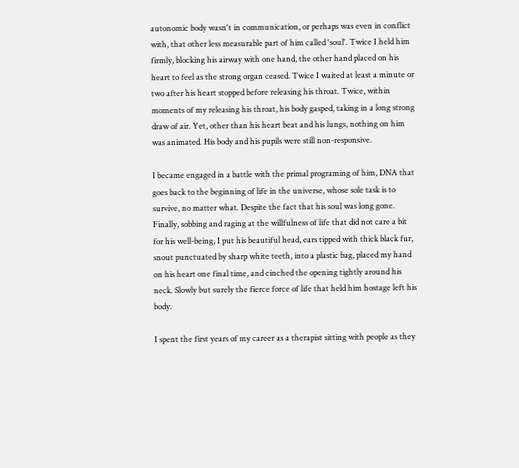autonomic body wasn't in communication, or perhaps was even in conflict with, that other less measurable part of him called 'soul'. Twice I held him firmly, blocking his airway with one hand, the other hand placed on his heart to feel as the strong organ ceased. Twice I waited at least a minute or two after his heart stopped before releasing his throat. Twice, within moments of my releasing his throat, his body gasped, taking in a long strong draw of air. Yet, other than his heart beat and his lungs, nothing on him was animated. His body and his pupils were still non-responsive.

I became engaged in a battle with the primal programing of him, DNA that goes back to the beginning of life in the universe, whose sole task is to survive, no matter what. Despite the fact that his soul was long gone. Finally, sobbing and raging at the willfulness of life that did not care a bit for his well-being, I put his beautiful head, ears tipped with thick black fur, snout punctuated by sharp white teeth, into a plastic bag, placed my hand on his heart one final time, and cinched the opening tightly around his neck. Slowly but surely the fierce force of life that held him hostage left his body.

I spent the first years of my career as a therapist sitting with people as they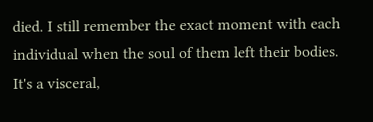died. I still remember the exact moment with each individual when the soul of them left their bodies. It's a visceral,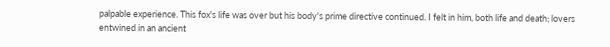palpable experience. This fox's life was over but his body's prime directive continued. I felt in him, both life and death; lovers entwined in an ancient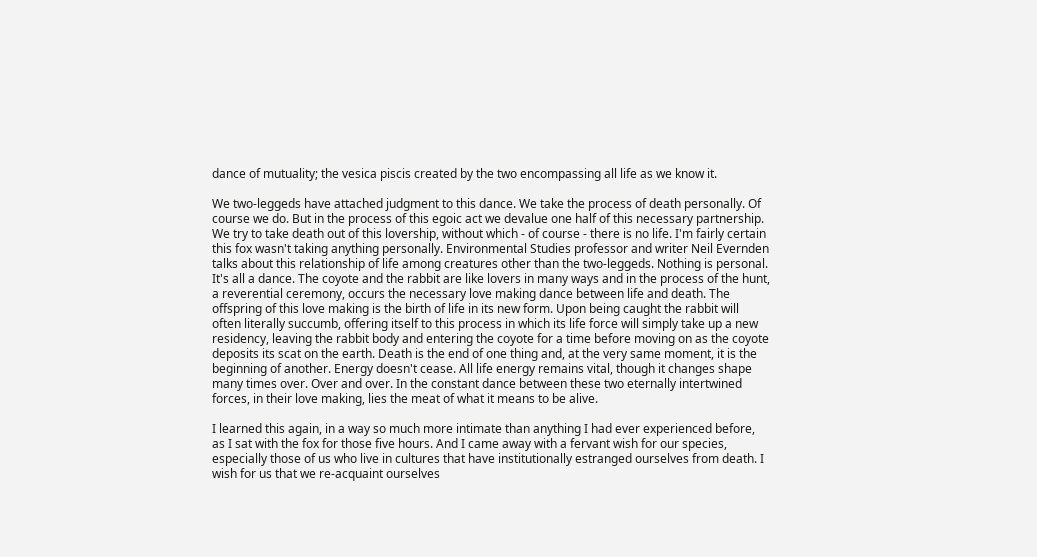dance of mutuality; the vesica piscis created by the two encompassing all life as we know it.

We two-leggeds have attached judgment to this dance. We take the process of death personally. Of course we do. But in the process of this egoic act we devalue one half of this necessary partnership. We try to take death out of this lovership, without which - of course - there is no life. I'm fairly certain this fox wasn't taking anything personally. Environmental Studies professor and writer Neil Evernden talks about this relationship of life among creatures other than the two-leggeds. Nothing is personal. It's all a dance. The coyote and the rabbit are like lovers in many ways and in the process of the hunt, a reverential ceremony, occurs the necessary love making dance between life and death. The offspring of this love making is the birth of life in its new form. Upon being caught the rabbit will often literally succumb, offering itself to this process in which its life force will simply take up a new residency, leaving the rabbit body and entering the coyote for a time before moving on as the coyote deposits its scat on the earth. Death is the end of one thing and, at the very same moment, it is the beginning of another. Energy doesn't cease. All life energy remains vital, though it changes shape many times over. Over and over. In the constant dance between these two eternally intertwined forces, in their love making, lies the meat of what it means to be alive.

I learned this again, in a way so much more intimate than anything I had ever experienced before, as I sat with the fox for those five hours. And I came away with a fervant wish for our species, especially those of us who live in cultures that have institutionally estranged ourselves from death. I wish for us that we re-acquaint ourselves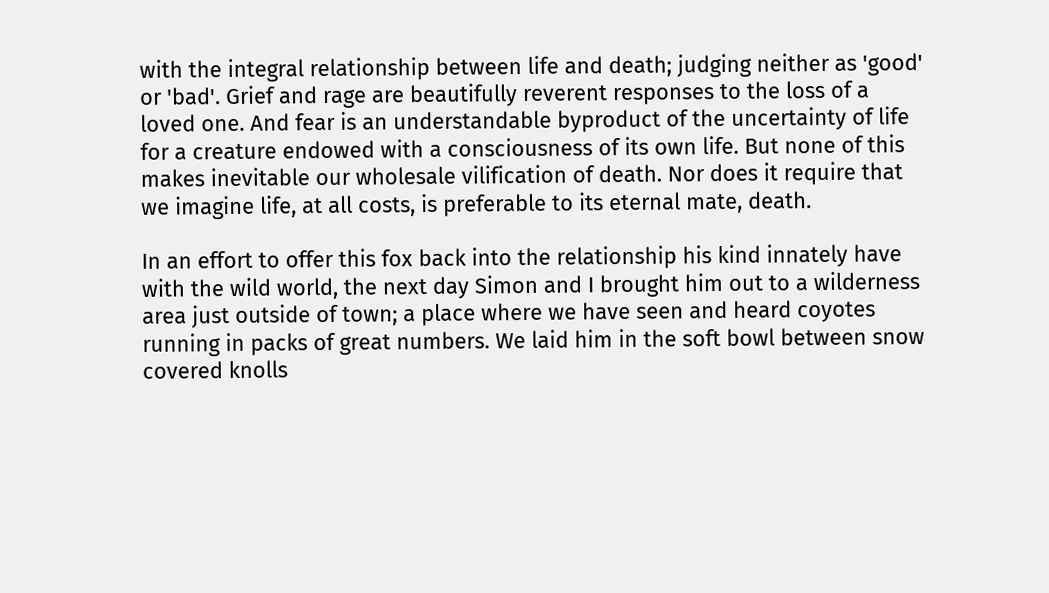with the integral relationship between life and death; judging neither as 'good' or 'bad'. Grief and rage are beautifully reverent responses to the loss of a loved one. And fear is an understandable byproduct of the uncertainty of life for a creature endowed with a consciousness of its own life. But none of this makes inevitable our wholesale vilification of death. Nor does it require that we imagine life, at all costs, is preferable to its eternal mate, death.

In an effort to offer this fox back into the relationship his kind innately have with the wild world, the next day Simon and I brought him out to a wilderness area just outside of town; a place where we have seen and heard coyotes running in packs of great numbers. We laid him in the soft bowl between snow covered knolls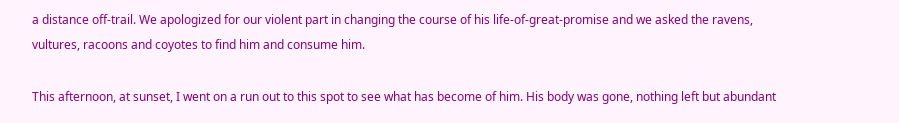a distance off-trail. We apologized for our violent part in changing the course of his life-of-great-promise and we asked the ravens, vultures, racoons and coyotes to find him and consume him.

This afternoon, at sunset, I went on a run out to this spot to see what has become of him. His body was gone, nothing left but abundant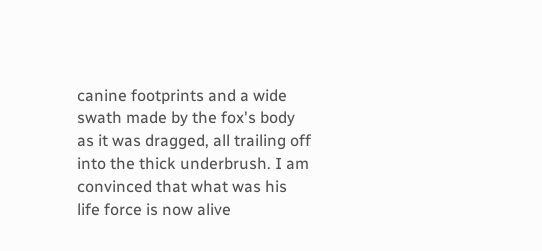canine footprints and a wide swath made by the fox's body as it was dragged, all trailing off into the thick underbrush. I am convinced that what was his life force is now alive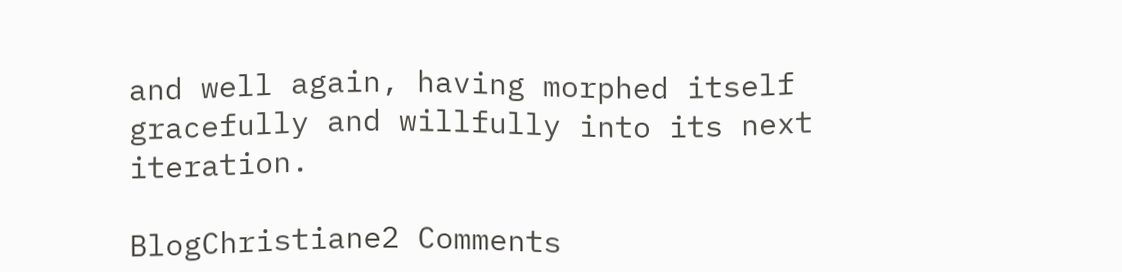and well again, having morphed itself gracefully and willfully into its next iteration.

BlogChristiane2 Comments